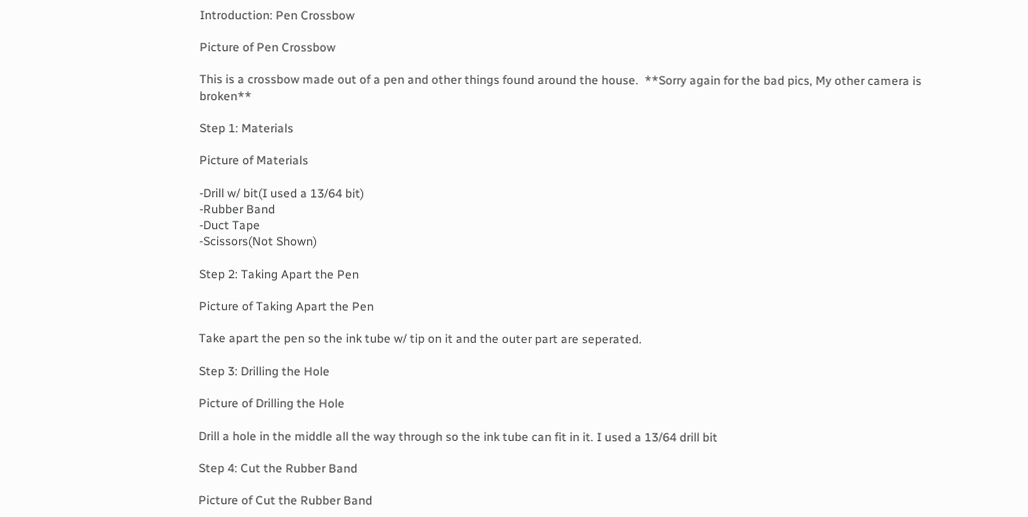Introduction: Pen Crossbow

Picture of Pen Crossbow

This is a crossbow made out of a pen and other things found around the house.  **Sorry again for the bad pics, My other camera is broken**

Step 1: Materials

Picture of Materials

-Drill w/ bit(I used a 13/64 bit)
-Rubber Band
-Duct Tape
-Scissors(Not Shown)

Step 2: Taking Apart the Pen

Picture of Taking Apart the Pen

Take apart the pen so the ink tube w/ tip on it and the outer part are seperated.

Step 3: Drilling the Hole

Picture of Drilling the Hole

Drill a hole in the middle all the way through so the ink tube can fit in it. I used a 13/64 drill bit

Step 4: Cut the Rubber Band

Picture of Cut the Rubber Band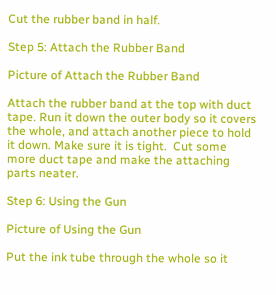Cut the rubber band in half.

Step 5: Attach the Rubber Band

Picture of Attach the Rubber Band

Attach the rubber band at the top with duct tape. Run it down the outer body so it covers the whole, and attach another piece to hold it down. Make sure it is tight.  Cut some more duct tape and make the attaching parts neater.

Step 6: Using the Gun

Picture of Using the Gun

Put the ink tube through the whole so it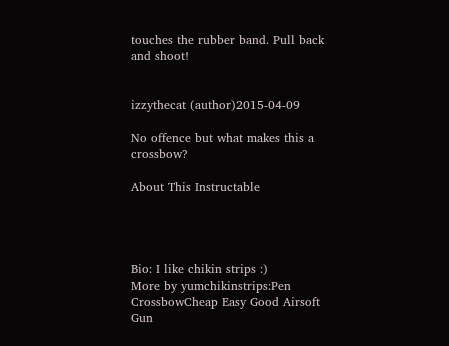touches the rubber band. Pull back and shoot!


izzythecat (author)2015-04-09

No offence but what makes this a crossbow?

About This Instructable




Bio: I like chikin strips :)
More by yumchikinstrips:Pen CrossbowCheap Easy Good Airsoft Gun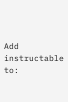Add instructable to: